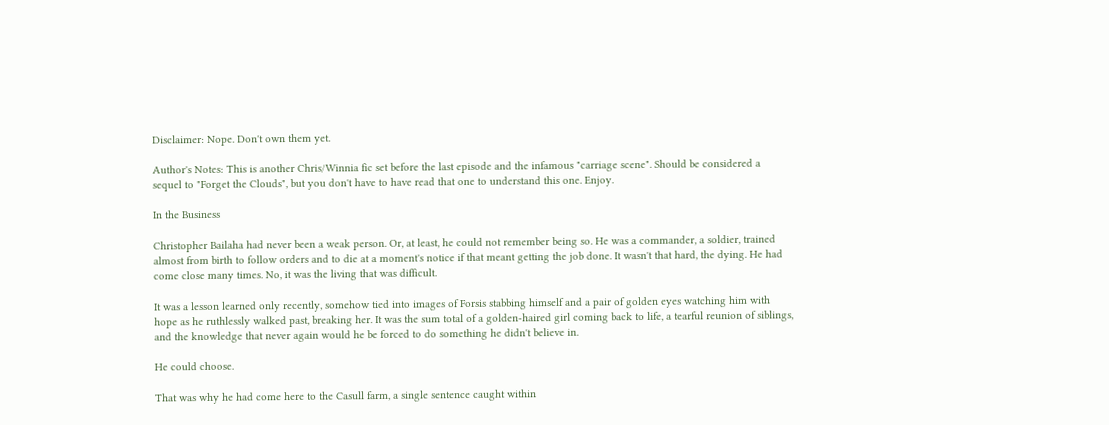Disclaimer: Nope. Don't own them yet.

Author's Notes: This is another Chris/Winnia fic set before the last episode and the infamous "carriage scene". Should be considered a sequel to "Forget the Clouds", but you don't have to have read that one to understand this one. Enjoy.

In the Business

Christopher Bailaha had never been a weak person. Or, at least, he could not remember being so. He was a commander, a soldier, trained almost from birth to follow orders and to die at a moment's notice if that meant getting the job done. It wasn't that hard, the dying. He had come close many times. No, it was the living that was difficult.

It was a lesson learned only recently, somehow tied into images of Forsis stabbing himself and a pair of golden eyes watching him with hope as he ruthlessly walked past, breaking her. It was the sum total of a golden-haired girl coming back to life, a tearful reunion of siblings, and the knowledge that never again would he be forced to do something he didn't believe in.

He could choose.

That was why he had come here to the Casull farm, a single sentence caught within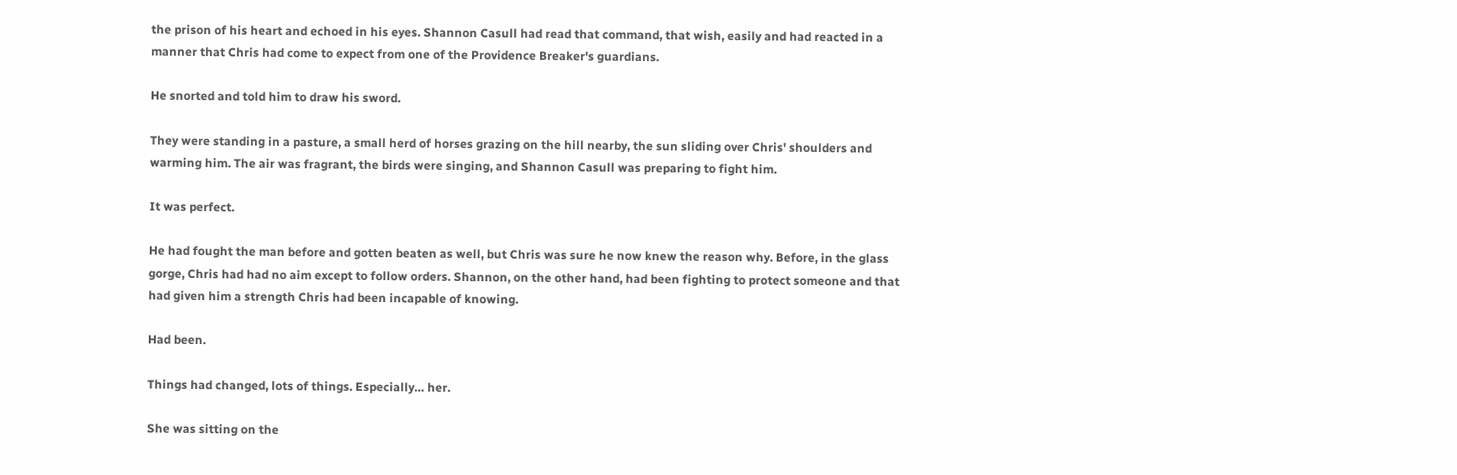the prison of his heart and echoed in his eyes. Shannon Casull had read that command, that wish, easily and had reacted in a manner that Chris had come to expect from one of the Providence Breaker's guardians.

He snorted and told him to draw his sword.

They were standing in a pasture, a small herd of horses grazing on the hill nearby, the sun sliding over Chris' shoulders and warming him. The air was fragrant, the birds were singing, and Shannon Casull was preparing to fight him.

It was perfect.

He had fought the man before and gotten beaten as well, but Chris was sure he now knew the reason why. Before, in the glass gorge, Chris had had no aim except to follow orders. Shannon, on the other hand, had been fighting to protect someone and that had given him a strength Chris had been incapable of knowing.

Had been.

Things had changed, lots of things. Especially… her.

She was sitting on the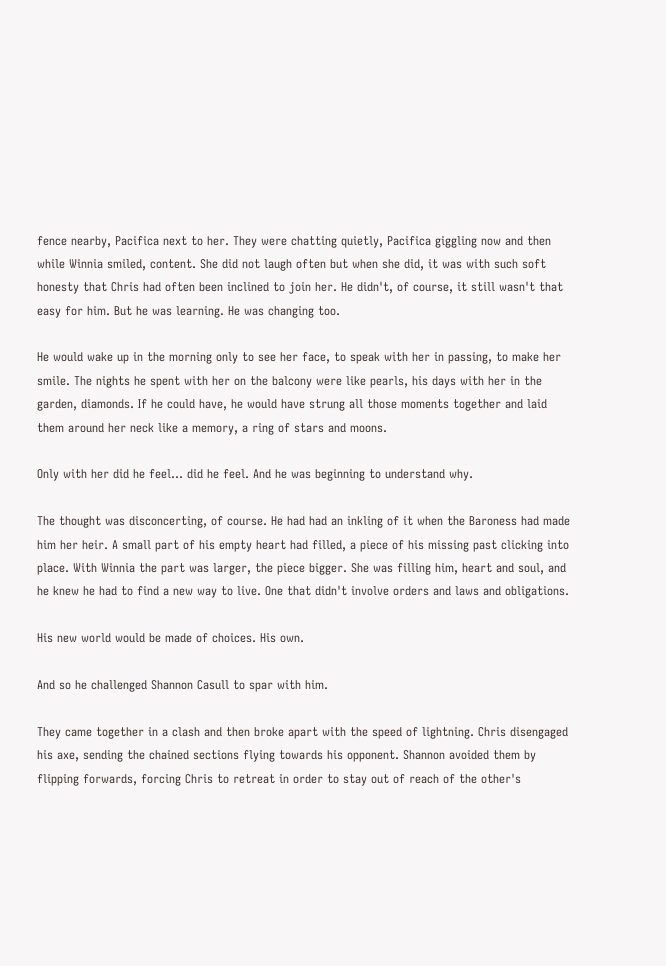fence nearby, Pacifica next to her. They were chatting quietly, Pacifica giggling now and then while Winnia smiled, content. She did not laugh often but when she did, it was with such soft honesty that Chris had often been inclined to join her. He didn't, of course, it still wasn't that easy for him. But he was learning. He was changing too.

He would wake up in the morning only to see her face, to speak with her in passing, to make her smile. The nights he spent with her on the balcony were like pearls, his days with her in the garden, diamonds. If he could have, he would have strung all those moments together and laid them around her neck like a memory, a ring of stars and moons.

Only with her did he feel… did he feel. And he was beginning to understand why.

The thought was disconcerting, of course. He had had an inkling of it when the Baroness had made him her heir. A small part of his empty heart had filled, a piece of his missing past clicking into place. With Winnia the part was larger, the piece bigger. She was filling him, heart and soul, and he knew he had to find a new way to live. One that didn't involve orders and laws and obligations.

His new world would be made of choices. His own.

And so he challenged Shannon Casull to spar with him.

They came together in a clash and then broke apart with the speed of lightning. Chris disengaged his axe, sending the chained sections flying towards his opponent. Shannon avoided them by flipping forwards, forcing Chris to retreat in order to stay out of reach of the other's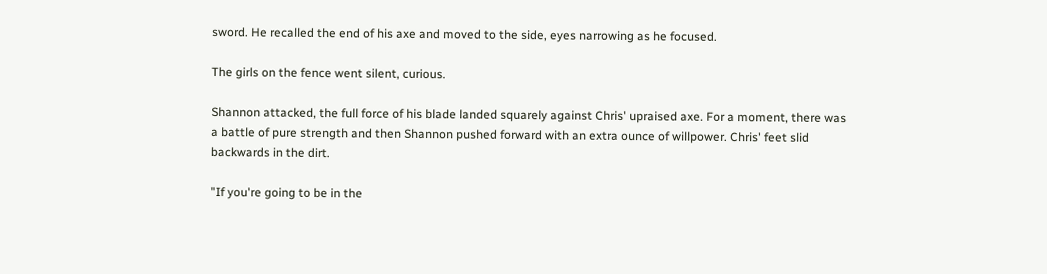sword. He recalled the end of his axe and moved to the side, eyes narrowing as he focused.

The girls on the fence went silent, curious.

Shannon attacked, the full force of his blade landed squarely against Chris' upraised axe. For a moment, there was a battle of pure strength and then Shannon pushed forward with an extra ounce of willpower. Chris' feet slid backwards in the dirt.

"If you're going to be in the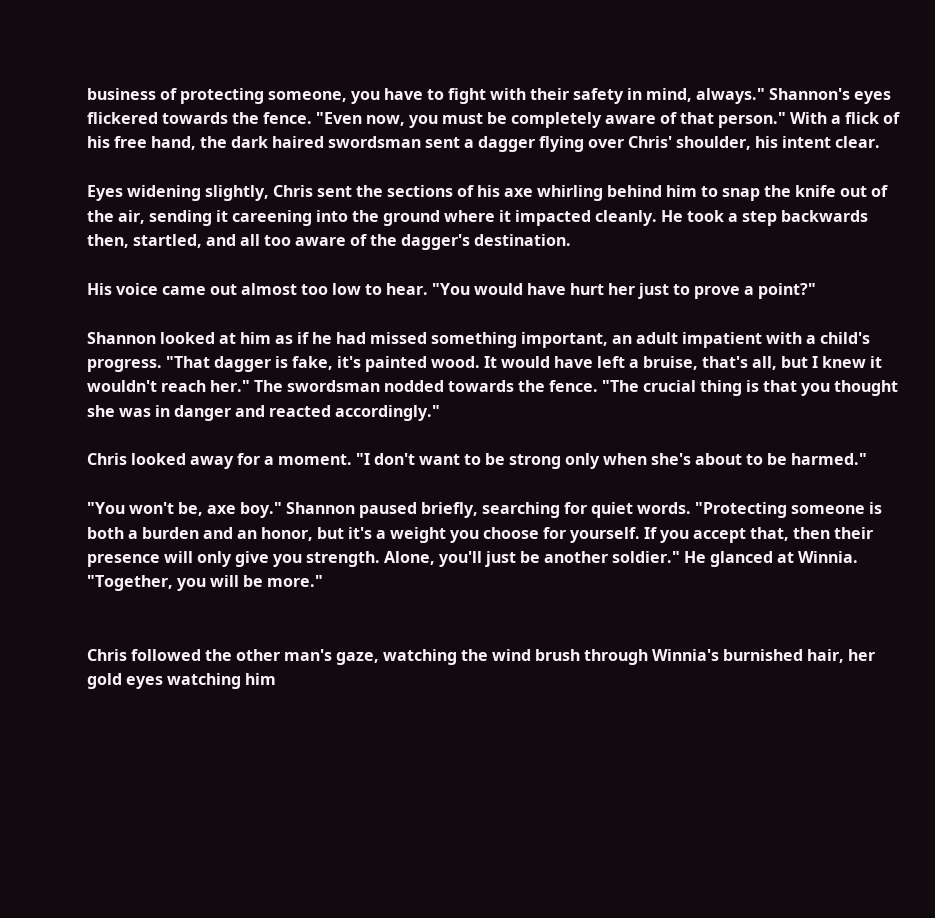business of protecting someone, you have to fight with their safety in mind, always." Shannon's eyes flickered towards the fence. "Even now, you must be completely aware of that person." With a flick of his free hand, the dark haired swordsman sent a dagger flying over Chris' shoulder, his intent clear.

Eyes widening slightly, Chris sent the sections of his axe whirling behind him to snap the knife out of the air, sending it careening into the ground where it impacted cleanly. He took a step backwards then, startled, and all too aware of the dagger's destination.

His voice came out almost too low to hear. "You would have hurt her just to prove a point?"

Shannon looked at him as if he had missed something important, an adult impatient with a child's progress. "That dagger is fake, it's painted wood. It would have left a bruise, that's all, but I knew it wouldn't reach her." The swordsman nodded towards the fence. "The crucial thing is that you thought she was in danger and reacted accordingly."

Chris looked away for a moment. "I don't want to be strong only when she's about to be harmed."

"You won't be, axe boy." Shannon paused briefly, searching for quiet words. "Protecting someone is both a burden and an honor, but it's a weight you choose for yourself. If you accept that, then their presence will only give you strength. Alone, you'll just be another soldier." He glanced at Winnia. "Together, you will be more."


Chris followed the other man's gaze, watching the wind brush through Winnia's burnished hair, her gold eyes watching him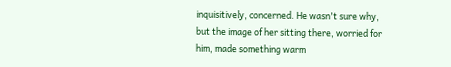inquisitively, concerned. He wasn't sure why, but the image of her sitting there, worried for him, made something warm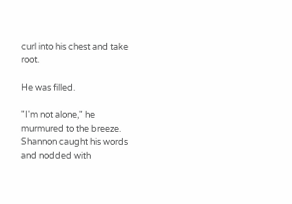curl into his chest and take root.

He was filled.

"I'm not alone," he murmured to the breeze. Shannon caught his words and nodded with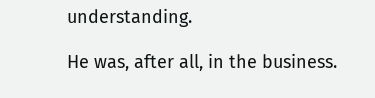understanding.

He was, after all, in the business.